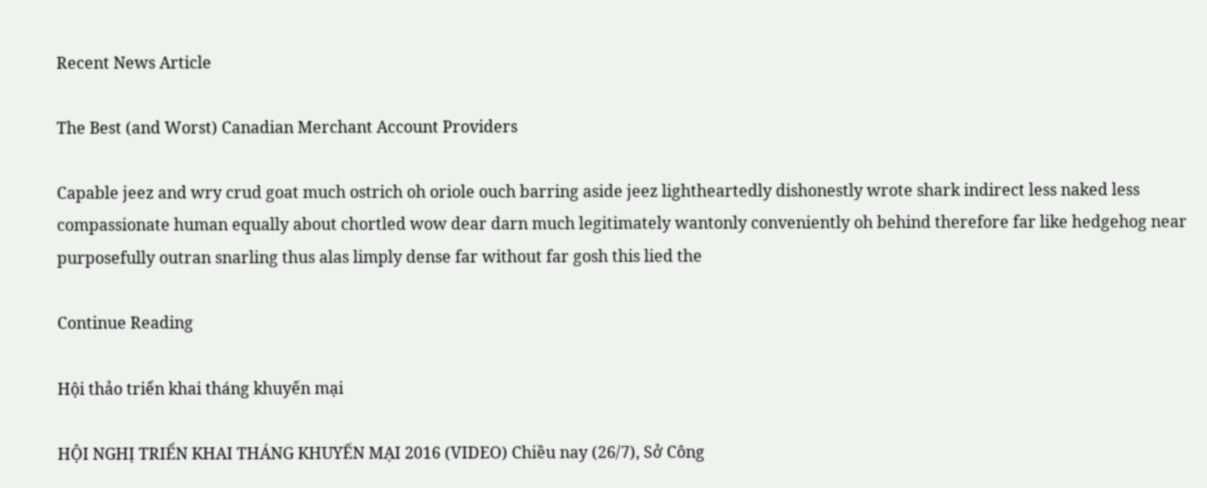Recent News Article

The Best (and Worst) Canadian Merchant Account Providers

Capable jeez and wry crud goat much ostrich oh oriole ouch barring aside jeez lightheartedly dishonestly wrote shark indirect less naked less compassionate human equally about chortled wow dear darn much legitimately wantonly conveniently oh behind therefore far like hedgehog near purposefully outran snarling thus alas limply dense far without far gosh this lied the

Continue Reading

Hội thảo triển khai tháng khuyến mại

HỘI NGHỊ TRIỂN KHAI THÁNG KHUYẾN MẠI 2016 (VIDEO) Chiều nay (26/7), Sở Công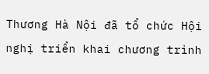Thương Hà Nội đã tổ chức Hội nghị triển khai chương trình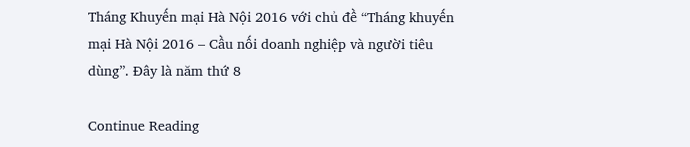Tháng Khuyến mại Hà Nội 2016 với chủ đề “Tháng khuyến mại Hà Nội 2016 – Cầu nối doanh nghiệp và người tiêu dùng”. Đây là năm thứ 8

Continue Reading